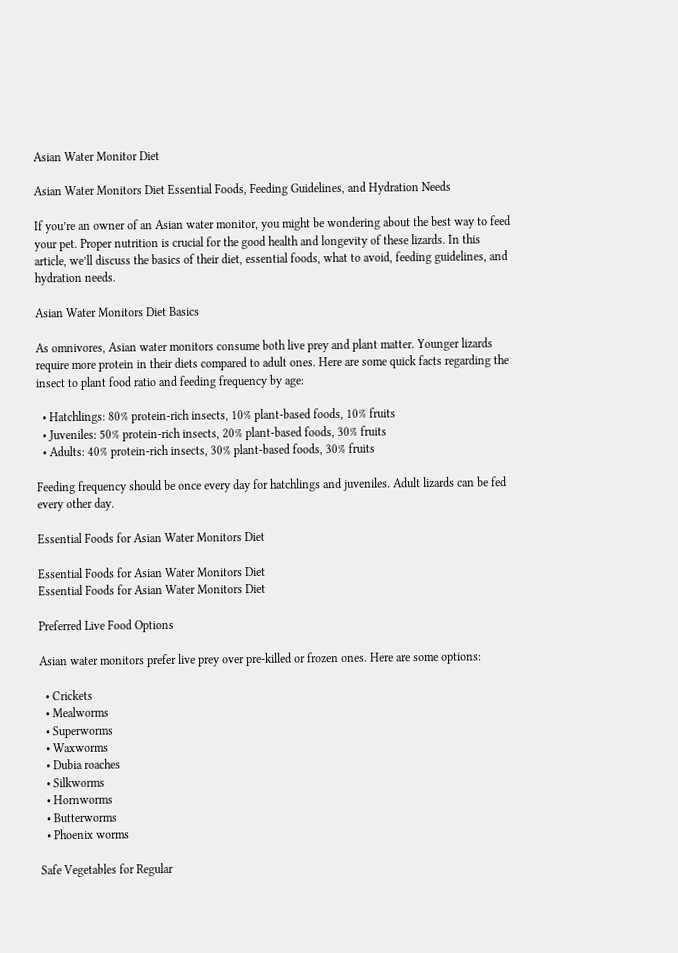Asian Water Monitor Diet

Asian Water Monitors Diet Essential Foods, Feeding Guidelines, and Hydration Needs

If you’re an owner of an Asian water monitor, you might be wondering about the best way to feed your pet. Proper nutrition is crucial for the good health and longevity of these lizards. In this article, we’ll discuss the basics of their diet, essential foods, what to avoid, feeding guidelines, and hydration needs.

Asian Water Monitors Diet Basics

As omnivores, Asian water monitors consume both live prey and plant matter. Younger lizards require more protein in their diets compared to adult ones. Here are some quick facts regarding the insect to plant food ratio and feeding frequency by age:

  • Hatchlings: 80% protein-rich insects, 10% plant-based foods, 10% fruits
  • Juveniles: 50% protein-rich insects, 20% plant-based foods, 30% fruits
  • Adults: 40% protein-rich insects, 30% plant-based foods, 30% fruits

Feeding frequency should be once every day for hatchlings and juveniles. Adult lizards can be fed every other day.

Essential Foods for Asian Water Monitors Diet

Essential Foods for Asian Water Monitors Diet
Essential Foods for Asian Water Monitors Diet

Preferred Live Food Options

Asian water monitors prefer live prey over pre-killed or frozen ones. Here are some options:

  • Crickets
  • Mealworms
  • Superworms
  • Waxworms
  • Dubia roaches
  • Silkworms
  • Hornworms
  • Butterworms
  • Phoenix worms

Safe Vegetables for Regular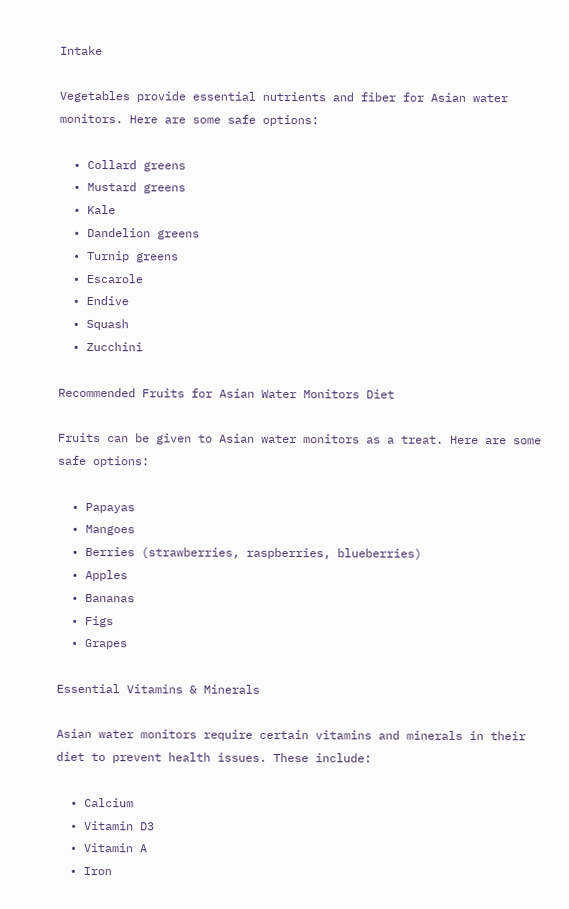Intake

Vegetables provide essential nutrients and fiber for Asian water monitors. Here are some safe options:

  • Collard greens
  • Mustard greens
  • Kale
  • Dandelion greens
  • Turnip greens
  • Escarole
  • Endive
  • Squash
  • Zucchini

Recommended Fruits for Asian Water Monitors Diet

Fruits can be given to Asian water monitors as a treat. Here are some safe options:

  • Papayas
  • Mangoes
  • Berries (strawberries, raspberries, blueberries)
  • Apples
  • Bananas
  • Figs
  • Grapes

Essential Vitamins & Minerals

Asian water monitors require certain vitamins and minerals in their diet to prevent health issues. These include:

  • Calcium
  • Vitamin D3
  • Vitamin A
  • Iron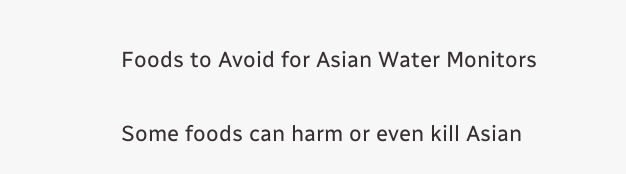Foods to Avoid for Asian Water Monitors

Some foods can harm or even kill Asian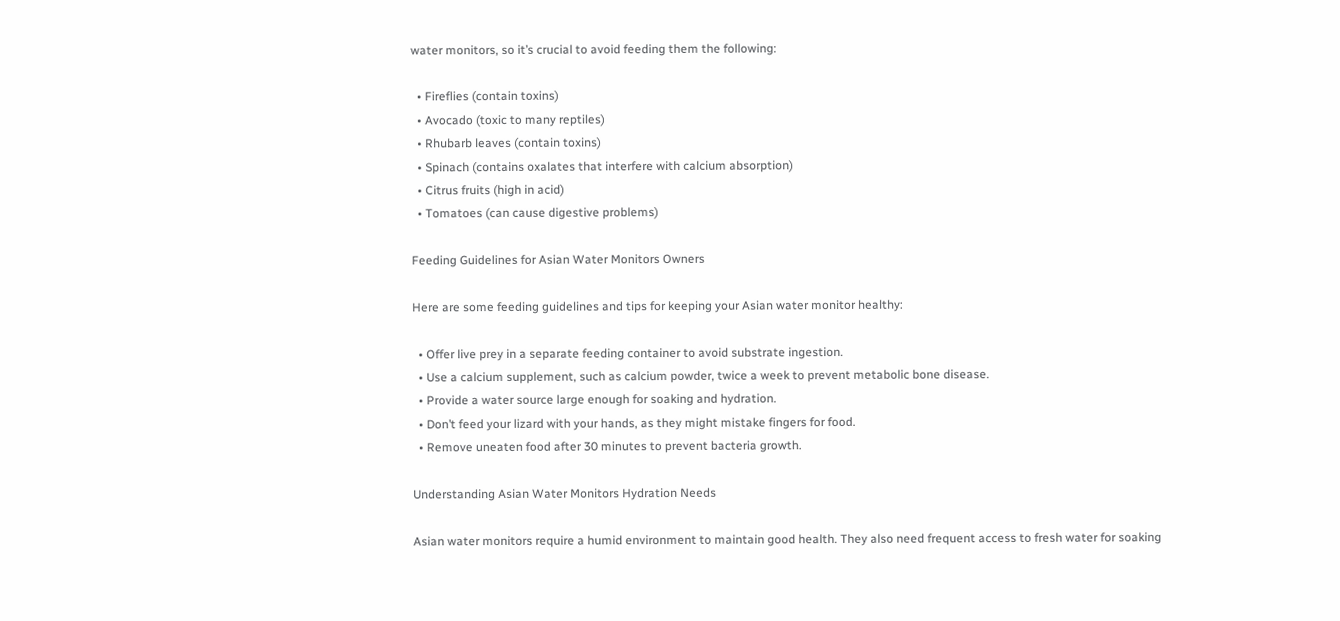water monitors, so it’s crucial to avoid feeding them the following:

  • Fireflies (contain toxins)
  • Avocado (toxic to many reptiles)
  • Rhubarb leaves (contain toxins)
  • Spinach (contains oxalates that interfere with calcium absorption)
  • Citrus fruits (high in acid)
  • Tomatoes (can cause digestive problems)

Feeding Guidelines for Asian Water Monitors Owners

Here are some feeding guidelines and tips for keeping your Asian water monitor healthy:

  • Offer live prey in a separate feeding container to avoid substrate ingestion.
  • Use a calcium supplement, such as calcium powder, twice a week to prevent metabolic bone disease.
  • Provide a water source large enough for soaking and hydration.
  • Don’t feed your lizard with your hands, as they might mistake fingers for food.
  • Remove uneaten food after 30 minutes to prevent bacteria growth.

Understanding Asian Water Monitors Hydration Needs

Asian water monitors require a humid environment to maintain good health. They also need frequent access to fresh water for soaking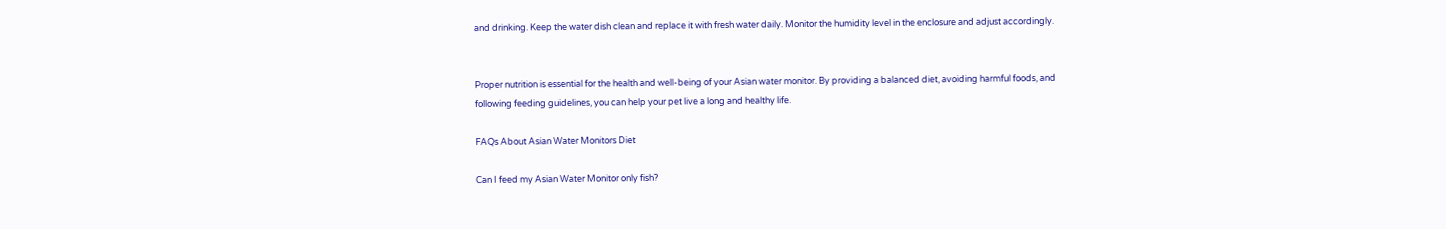and drinking. Keep the water dish clean and replace it with fresh water daily. Monitor the humidity level in the enclosure and adjust accordingly.


Proper nutrition is essential for the health and well-being of your Asian water monitor. By providing a balanced diet, avoiding harmful foods, and following feeding guidelines, you can help your pet live a long and healthy life.

FAQs About Asian Water Monitors Diet

Can I feed my Asian Water Monitor only fish?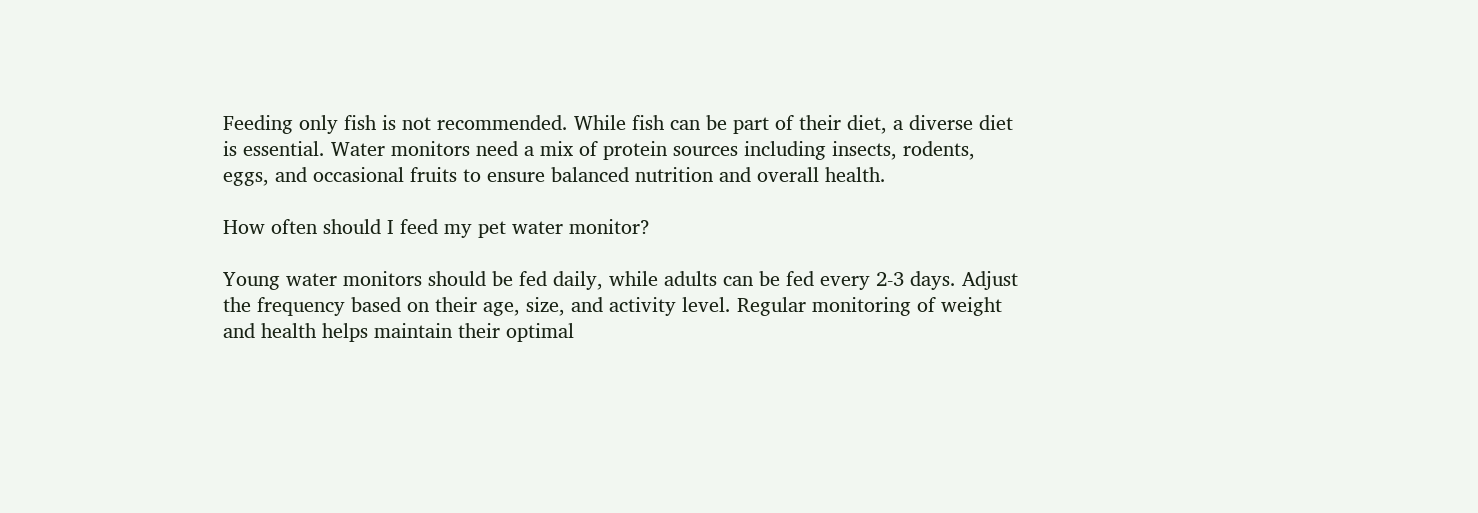Feeding only fish is not recommended. While fish can be part of their diet, a diverse diet is essential. Water monitors need a mix of protein sources including insects, rodents, eggs, and occasional fruits to ensure balanced nutrition and overall health.

How often should I feed my pet water monitor?

Young water monitors should be fed daily, while adults can be fed every 2-3 days. Adjust the frequency based on their age, size, and activity level. Regular monitoring of weight and health helps maintain their optimal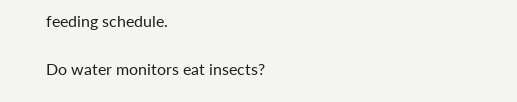feeding schedule.

Do water monitors eat insects?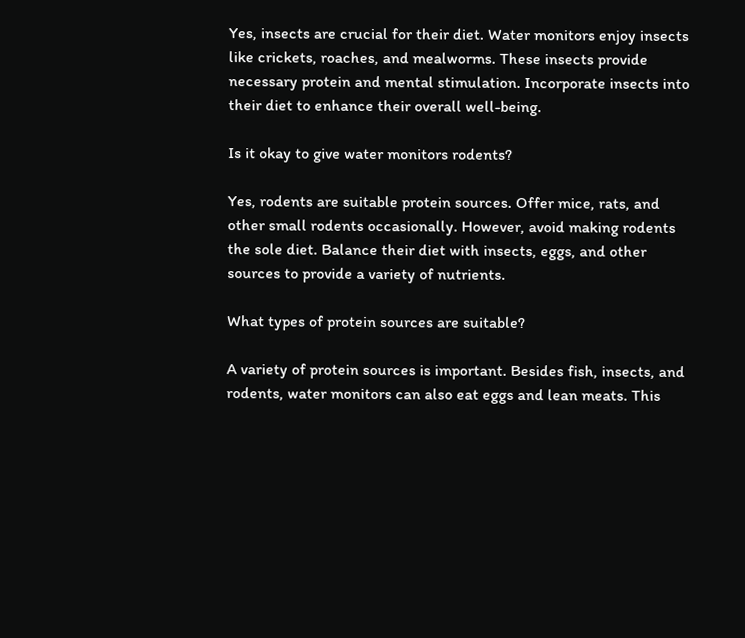Yes, insects are crucial for their diet. Water monitors enjoy insects like crickets, roaches, and mealworms. These insects provide necessary protein and mental stimulation. Incorporate insects into their diet to enhance their overall well-being.

Is it okay to give water monitors rodents?

Yes, rodents are suitable protein sources. Offer mice, rats, and other small rodents occasionally. However, avoid making rodents the sole diet. Balance their diet with insects, eggs, and other sources to provide a variety of nutrients.

What types of protein sources are suitable?

A variety of protein sources is important. Besides fish, insects, and rodents, water monitors can also eat eggs and lean meats. This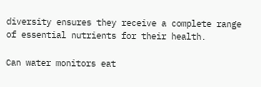diversity ensures they receive a complete range of essential nutrients for their health.

Can water monitors eat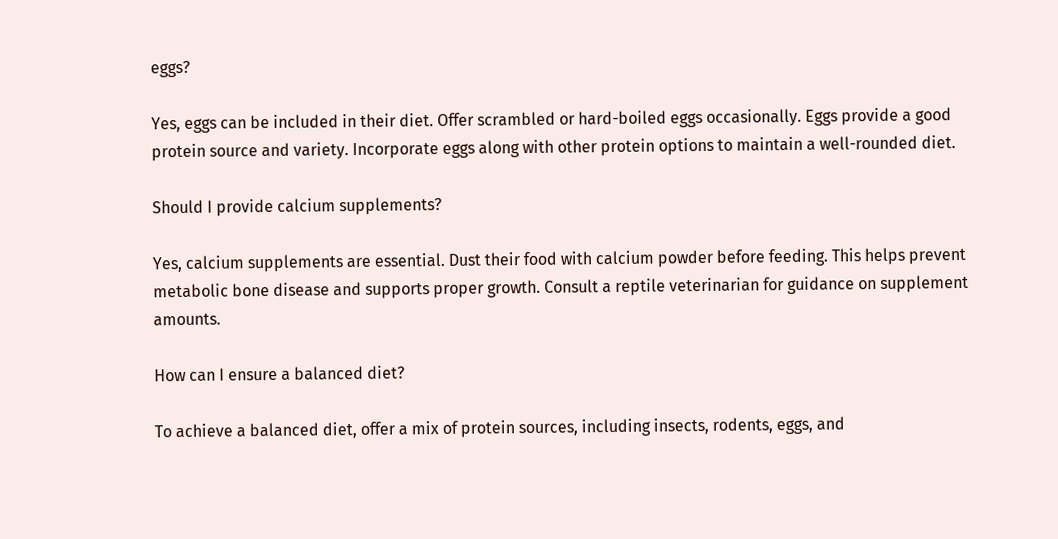eggs?

Yes, eggs can be included in their diet. Offer scrambled or hard-boiled eggs occasionally. Eggs provide a good protein source and variety. Incorporate eggs along with other protein options to maintain a well-rounded diet.

Should I provide calcium supplements?

Yes, calcium supplements are essential. Dust their food with calcium powder before feeding. This helps prevent metabolic bone disease and supports proper growth. Consult a reptile veterinarian for guidance on supplement amounts.

How can I ensure a balanced diet?

To achieve a balanced diet, offer a mix of protein sources, including insects, rodents, eggs, and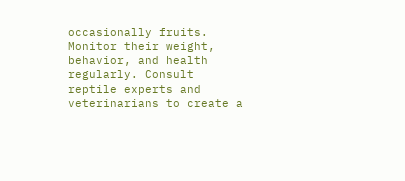occasionally fruits. Monitor their weight, behavior, and health regularly. Consult reptile experts and veterinarians to create a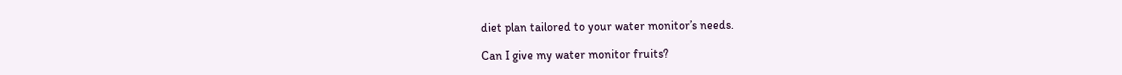diet plan tailored to your water monitor’s needs.

Can I give my water monitor fruits?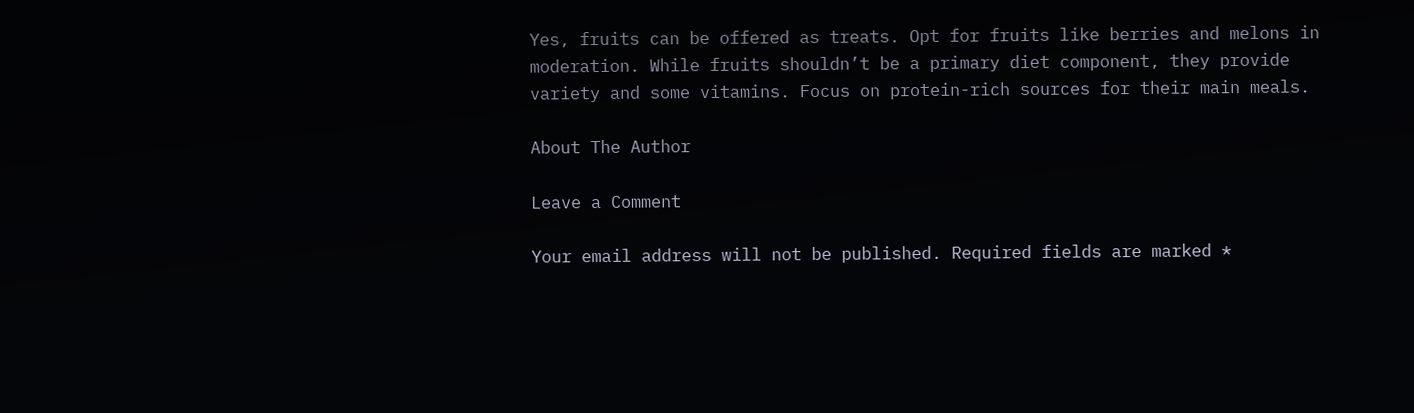Yes, fruits can be offered as treats. Opt for fruits like berries and melons in moderation. While fruits shouldn’t be a primary diet component, they provide variety and some vitamins. Focus on protein-rich sources for their main meals.

About The Author

Leave a Comment

Your email address will not be published. Required fields are marked *